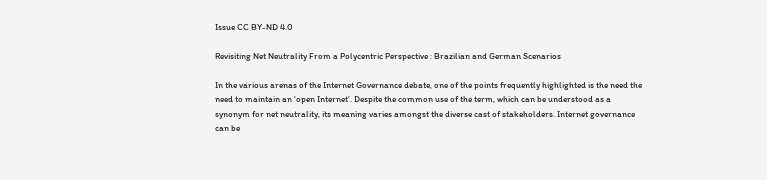Issue CC BY-ND 4.0

Revisiting Net Neutrality From a Polycentric Perspective : Brazilian and German Scenarios

In the various arenas of the Internet Governance debate, one of the points frequently highlighted is the need the need to maintain an ‘open Internet’. Despite the common use of the term, which can be understood as a synonym for net neutrality, its meaning varies amongst the diverse cast of stakeholders. Internet governance can be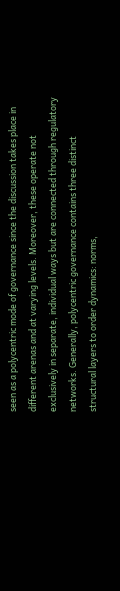seen as a polycentric mode of governance since the discussion takes place in different arenas and at varying levels. Moreover, these operate not exclusively in separate, individual ways but are connected through regulatory networks. Generally, polycentric governance contains three distinct structural layers to order dynamics: norms,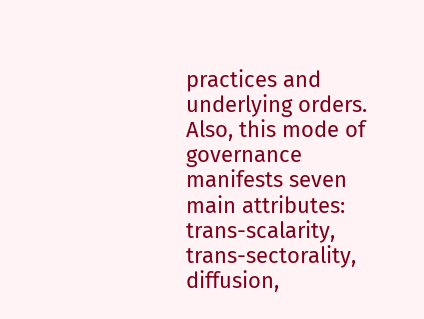practices and underlying orders. Also, this mode of governance manifests seven main attributes: trans-scalarity, trans-sectorality, diffusion,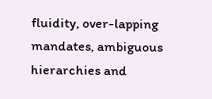fluidity, over-lapping mandates, ambiguous hierarchies and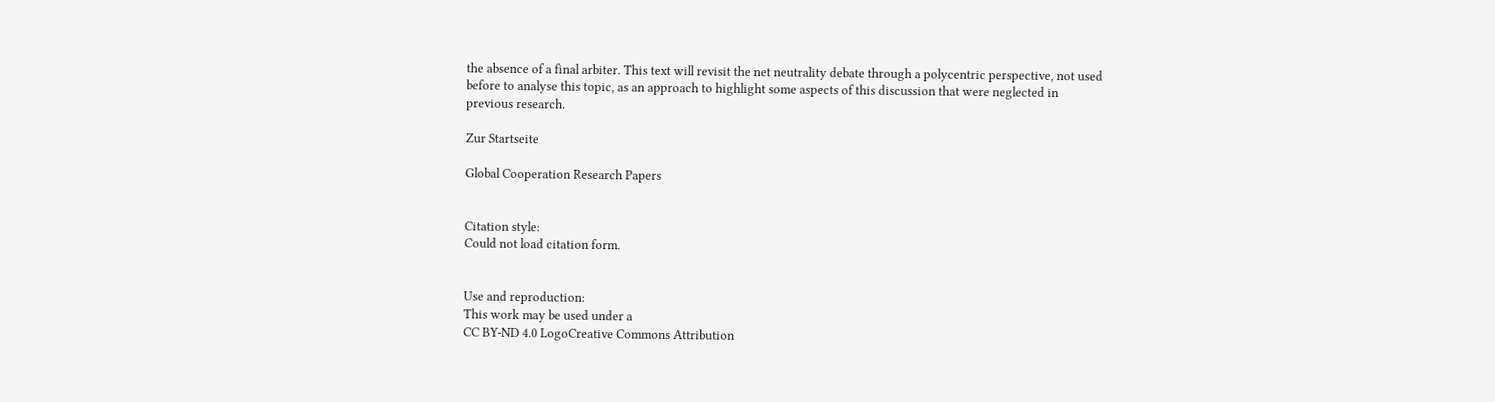the absence of a final arbiter. This text will revisit the net neutrality debate through a polycentric perspective, not used before to analyse this topic, as an approach to highlight some aspects of this discussion that were neglected in previous research.

Zur Startseite

Global Cooperation Research Papers


Citation style:
Could not load citation form.


Use and reproduction:
This work may be used under a
CC BY-ND 4.0 LogoCreative Commons Attribution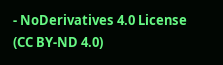- NoDerivatives 4.0 License (CC BY-ND 4.0)